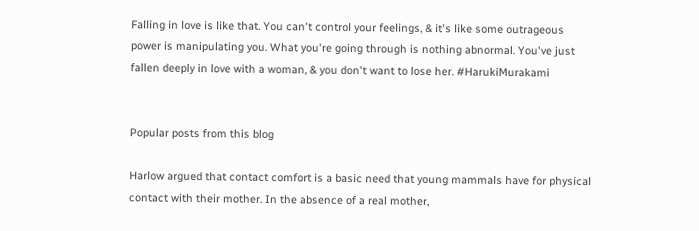Falling in love is like that. You can't control your feelings, & it's like some outrageous power is manipulating you. What you're going through is nothing abnormal. You've just fallen deeply in love with a woman, & you don't want to lose her. #HarukiMurakami


Popular posts from this blog

Harlow argued that contact comfort is a basic need that young mammals have for physical contact with their mother. In the absence of a real mother,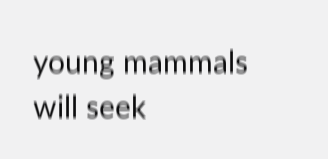young mammals will seek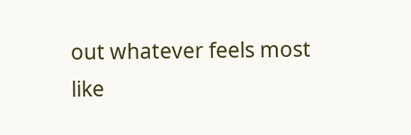out whatever feels most like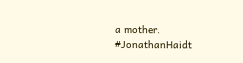a mother. #JonathanHaidt